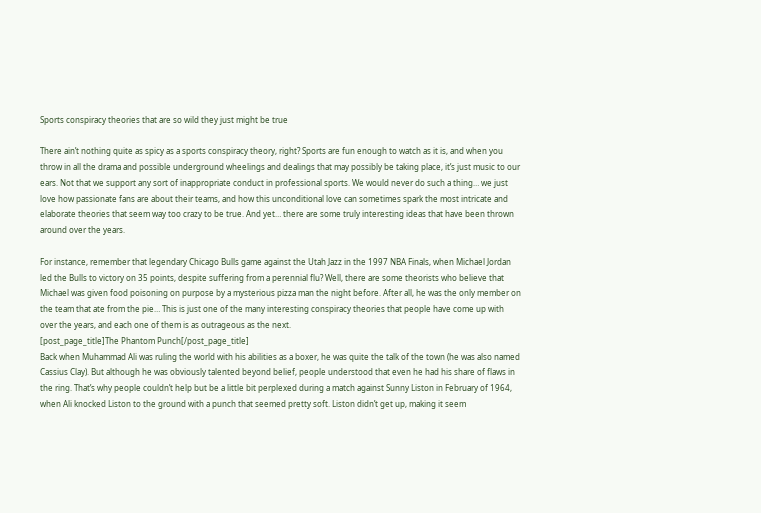Sports conspiracy theories that are so wild they just might be true

There ain’t nothing quite as spicy as a sports conspiracy theory, right? Sports are fun enough to watch as it is, and when you throw in all the drama and possible underground wheelings and dealings that may possibly be taking place, it’s just music to our ears. Not that we support any sort of inappropriate conduct in professional sports. We would never do such a thing… we just love how passionate fans are about their teams, and how this unconditional love can sometimes spark the most intricate and elaborate theories that seem way too crazy to be true. And yet… there are some truly interesting ideas that have been thrown around over the years.

For instance, remember that legendary Chicago Bulls game against the Utah Jazz in the 1997 NBA Finals, when Michael Jordan led the Bulls to victory on 35 points, despite suffering from a perennial flu? Well, there are some theorists who believe that Michael was given food poisoning on purpose by a mysterious pizza man the night before. After all, he was the only member on the team that ate from the pie… This is just one of the many interesting conspiracy theories that people have come up with over the years, and each one of them is as outrageous as the next.
[post_page_title]The Phantom Punch[/post_page_title]
Back when Muhammad Ali was ruling the world with his abilities as a boxer, he was quite the talk of the town (he was also named Cassius Clay). But although he was obviously talented beyond belief, people understood that even he had his share of flaws in the ring. That’s why people couldn’t help but be a little bit perplexed during a match against Sunny Liston in February of 1964, when Ali knocked Liston to the ground with a punch that seemed pretty soft. Liston didn’t get up, making it seem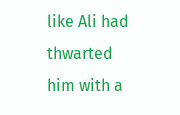like Ali had thwarted him with a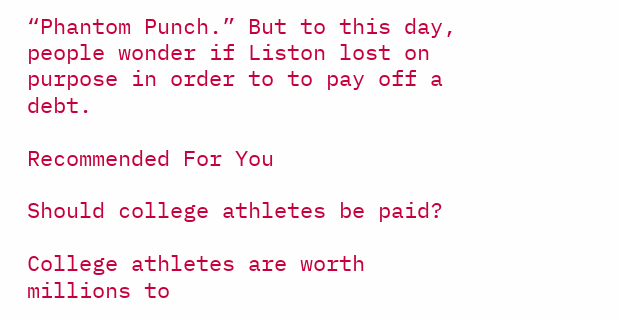“Phantom Punch.” But to this day, people wonder if Liston lost on purpose in order to to pay off a debt.

Recommended For You

Should college athletes be paid?

College athletes are worth millions to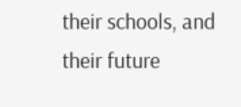their schools, and their future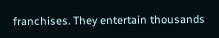franchises. They entertain thousands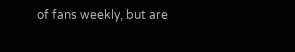of fans weekly, but are